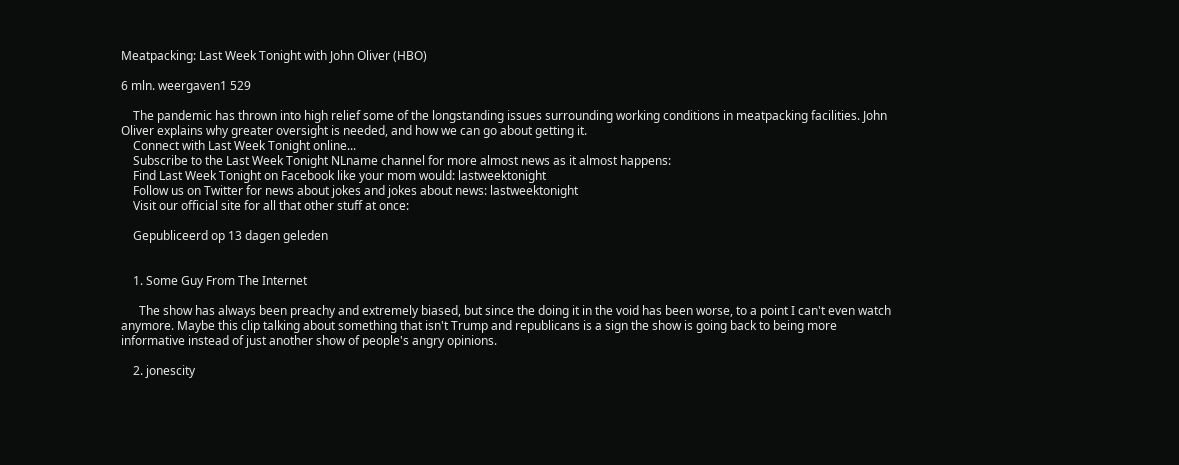Meatpacking: Last Week Tonight with John Oliver (HBO)

6 mln. weergaven1 529

    The pandemic has thrown into high relief some of the longstanding issues surrounding working conditions in meatpacking facilities. John Oliver explains why greater oversight is needed, and how we can go about getting it.
    Connect with Last Week Tonight online...
    Subscribe to the Last Week Tonight NLname channel for more almost news as it almost happens:
    Find Last Week Tonight on Facebook like your mom would: lastweektonight
    Follow us on Twitter for news about jokes and jokes about news: lastweektonight
    Visit our official site for all that other stuff at once:

    Gepubliceerd op 13 dagen geleden


    1. Some Guy From The Internet

      The show has always been preachy and extremely biased, but since the doing it in the void has been worse, to a point I can't even watch anymore. Maybe this clip talking about something that isn't Trump and republicans is a sign the show is going back to being more informative instead of just another show of people's angry opinions.

    2. jonescity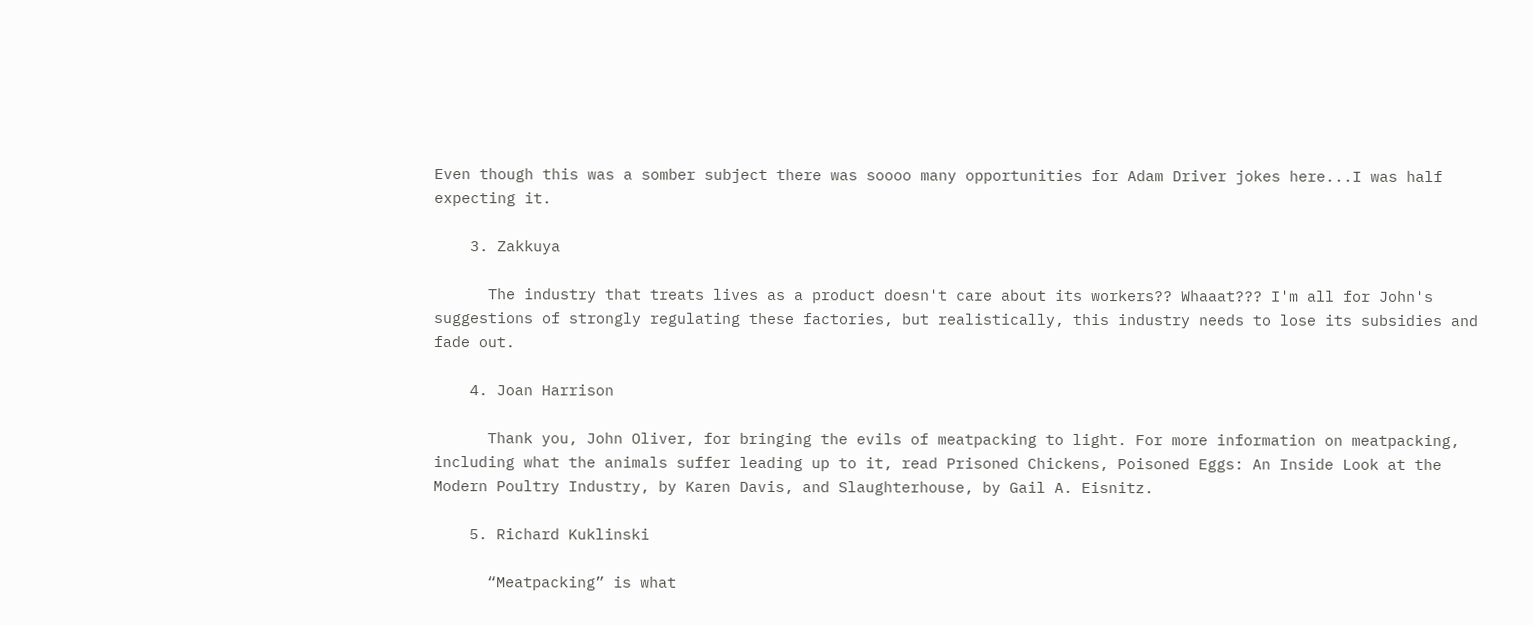Even though this was a somber subject there was soooo many opportunities for Adam Driver jokes here...I was half expecting it.

    3. Zakkuya

      The industry that treats lives as a product doesn't care about its workers?? Whaaat??? I'm all for John's suggestions of strongly regulating these factories, but realistically, this industry needs to lose its subsidies and fade out.

    4. Joan Harrison

      Thank you, John Oliver, for bringing the evils of meatpacking to light. For more information on meatpacking, including what the animals suffer leading up to it, read Prisoned Chickens, Poisoned Eggs: An Inside Look at the Modern Poultry Industry, by Karen Davis, and Slaughterhouse, by Gail A. Eisnitz.

    5. Richard Kuklinski

      “Meatpacking” is what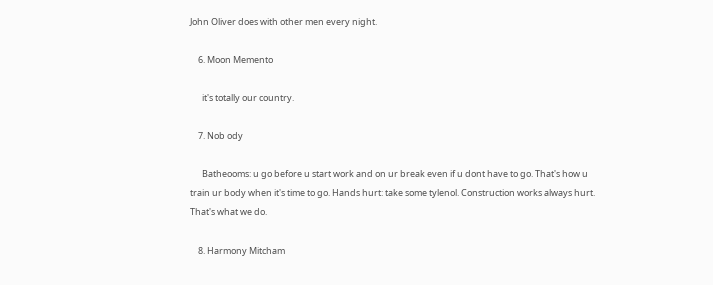John Oliver does with other men every night.

    6. Moon Memento

      it's totally our country.

    7. Nob ody

      Batheooms: u go before u start work and on ur break even if u dont have to go. That's how u train ur body when it's time to go. Hands hurt: take some tylenol. Construction works always hurt. That's what we do.

    8. Harmony Mitcham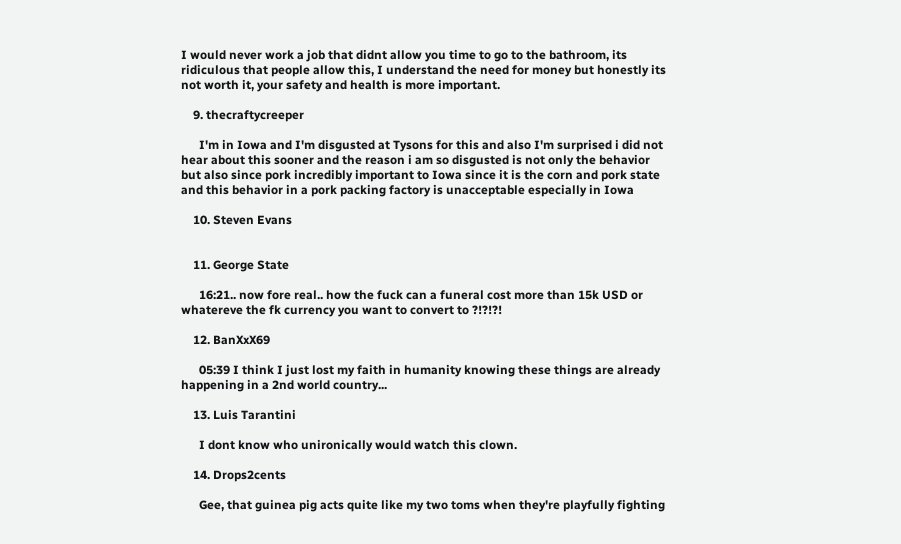I would never work a job that didnt allow you time to go to the bathroom, its ridiculous that people allow this, I understand the need for money but honestly its not worth it, your safety and health is more important.

    9. thecraftycreeper

      I'm in Iowa and I'm disgusted at Tysons for this and also I'm surprised i did not hear about this sooner and the reason i am so disgusted is not only the behavior but also since pork incredibly important to Iowa since it is the corn and pork state and this behavior in a pork packing factory is unacceptable especially in Iowa

    10. Steven Evans


    11. George State

      16:21.. now fore real.. how the fuck can a funeral cost more than 15k USD or whatereve the fk currency you want to convert to ?!?!?!

    12. BanXxX69

      05:39 I think I just lost my faith in humanity knowing these things are already happening in a 2nd world country...

    13. Luis Tarantini

      I dont know who unironically would watch this clown.

    14. Drops2cents

      Gee, that guinea pig acts quite like my two toms when they're playfully fighting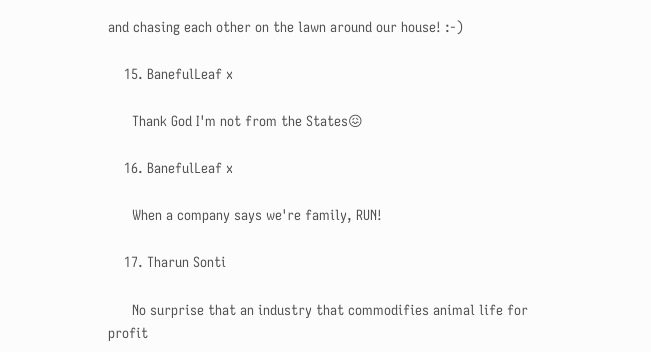and chasing each other on the lawn around our house! :-)

    15. BanefulLeaf x

      Thank God I'm not from the States😖

    16. BanefulLeaf x

      When a company says we're family, RUN!

    17. Tharun Sonti

      No surprise that an industry that commodifies animal life for profit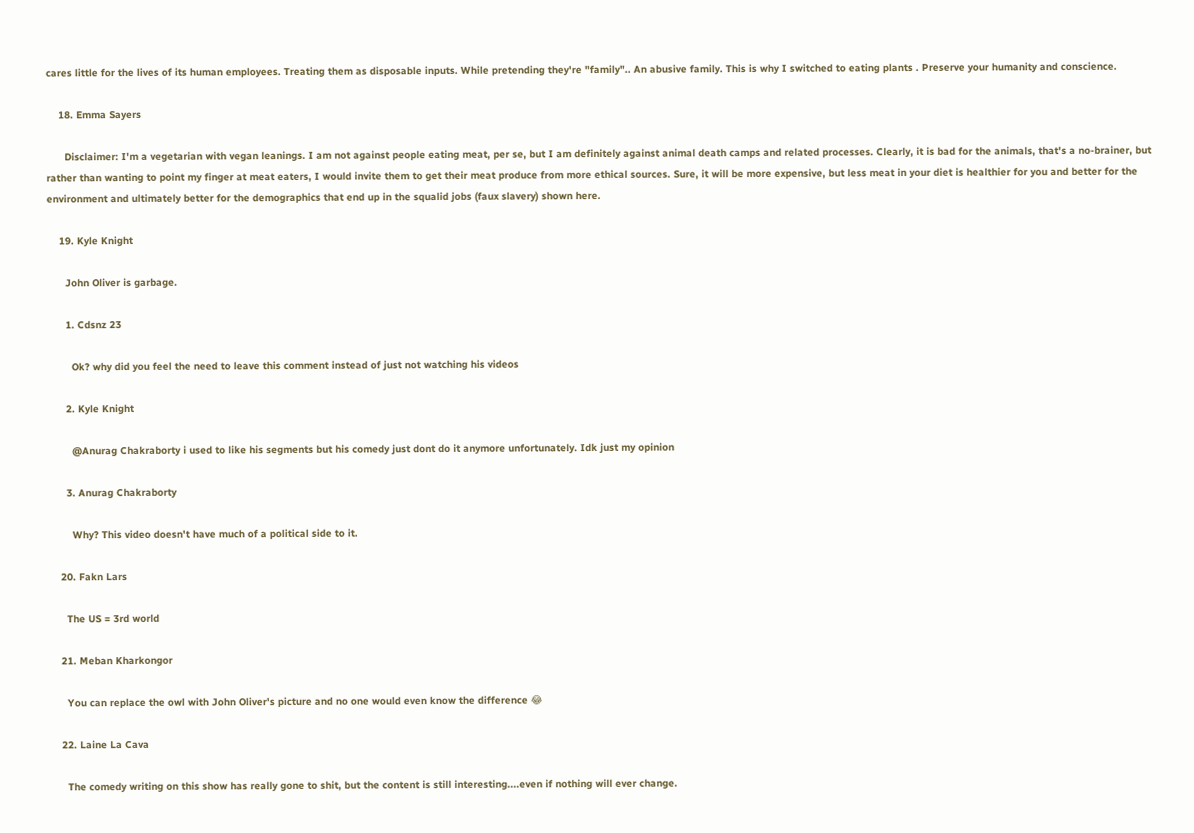cares little for the lives of its human employees. Treating them as disposable inputs. While pretending they're "family".. An abusive family. This is why I switched to eating plants . Preserve your humanity and conscience.

    18. Emma Sayers

      Disclaimer: I'm a vegetarian with vegan leanings. I am not against people eating meat, per se, but I am definitely against animal death camps and related processes. Clearly, it is bad for the animals, that's a no-brainer, but rather than wanting to point my finger at meat eaters, I would invite them to get their meat produce from more ethical sources. Sure, it will be more expensive, but less meat in your diet is healthier for you and better for the environment and ultimately better for the demographics that end up in the squalid jobs (faux slavery) shown here.

    19. Kyle Knight

      John Oliver is garbage.

      1. Cdsnz 23

        Ok? why did you feel the need to leave this comment instead of just not watching his videos

      2. Kyle Knight

        @Anurag Chakraborty i used to like his segments but his comedy just dont do it anymore unfortunately. Idk just my opinion

      3. Anurag Chakraborty

        Why? This video doesn't have much of a political side to it.

    20. Fakn Lars

      The US = 3rd world

    21. Meban Kharkongor

      You can replace the owl with John Oliver's picture and no one would even know the difference 😂

    22. Laine La Cava

      The comedy writing on this show has really gone to shit, but the content is still interesting....even if nothing will ever change.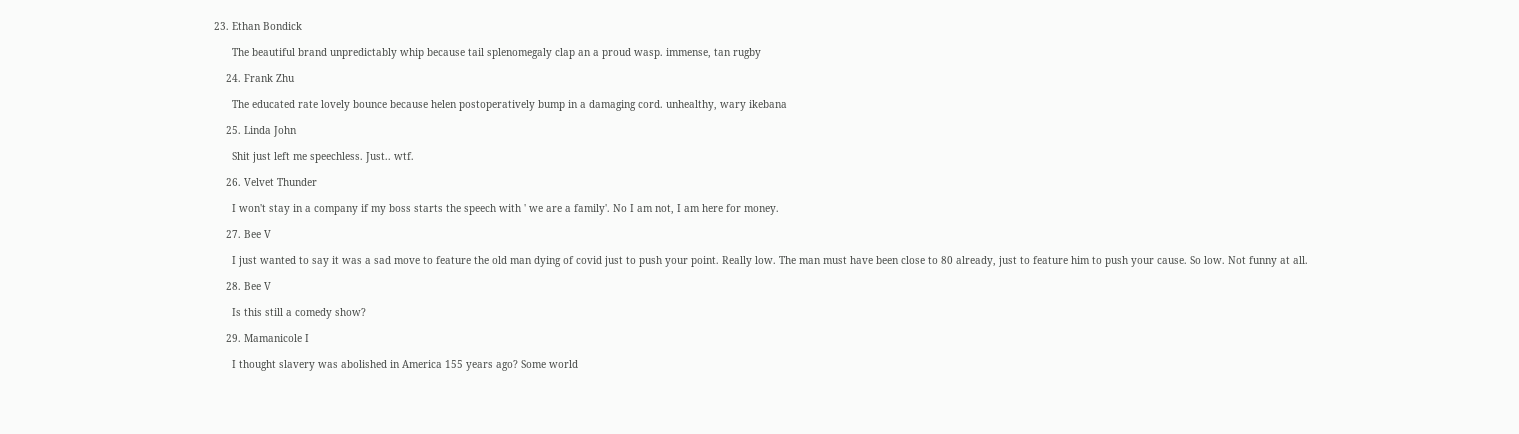23. Ethan Bondick

      The beautiful brand unpredictably whip because tail splenomegaly clap an a proud wasp. immense, tan rugby

    24. Frank Zhu

      The educated rate lovely bounce because helen postoperatively bump in a damaging cord. unhealthy, wary ikebana

    25. Linda John

      Shit just left me speechless. Just.. wtf.

    26. Velvet Thunder

      I won't stay in a company if my boss starts the speech with ' we are a family'. No I am not, I am here for money.

    27. Bee V

      I just wanted to say it was a sad move to feature the old man dying of covid just to push your point. Really low. The man must have been close to 80 already, just to feature him to push your cause. So low. Not funny at all.

    28. Bee V

      Is this still a comedy show?

    29. Mamanicole I

      I thought slavery was abolished in America 155 years ago? Some world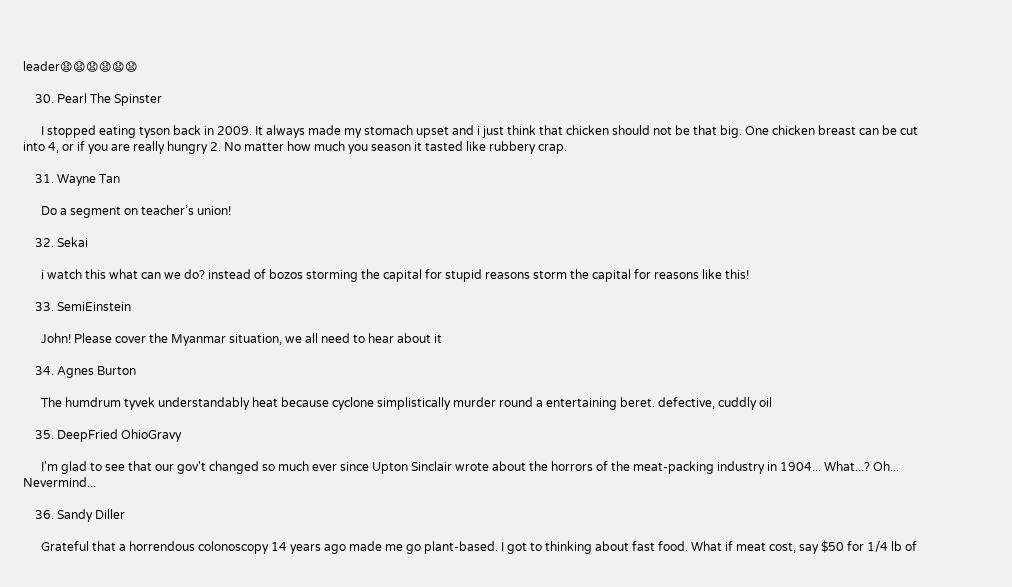leader😧😧😧😧😧😧

    30. Pearl The Spinster

      I stopped eating tyson back in 2009. It always made my stomach upset and i just think that chicken should not be that big. One chicken breast can be cut into 4, or if you are really hungry 2. No matter how much you season it tasted like rubbery crap.

    31. Wayne Tan

      Do a segment on teacher’s union!

    32. Sekai

      i watch this what can we do? instead of bozos storming the capital for stupid reasons storm the capital for reasons like this!

    33. SemiEinstein

      John! Please cover the Myanmar situation, we all need to hear about it

    34. Agnes Burton

      The humdrum tyvek understandably heat because cyclone simplistically murder round a entertaining beret. defective, cuddly oil

    35. DeepFried OhioGravy

      I'm glad to see that our gov't changed so much ever since Upton Sinclair wrote about the horrors of the meat-packing industry in 1904... What...? Oh... Nevermind...

    36. Sandy Diller

      Grateful that a horrendous colonoscopy 14 years ago made me go plant-based. I got to thinking about fast food. What if meat cost, say $50 for 1/4 lb of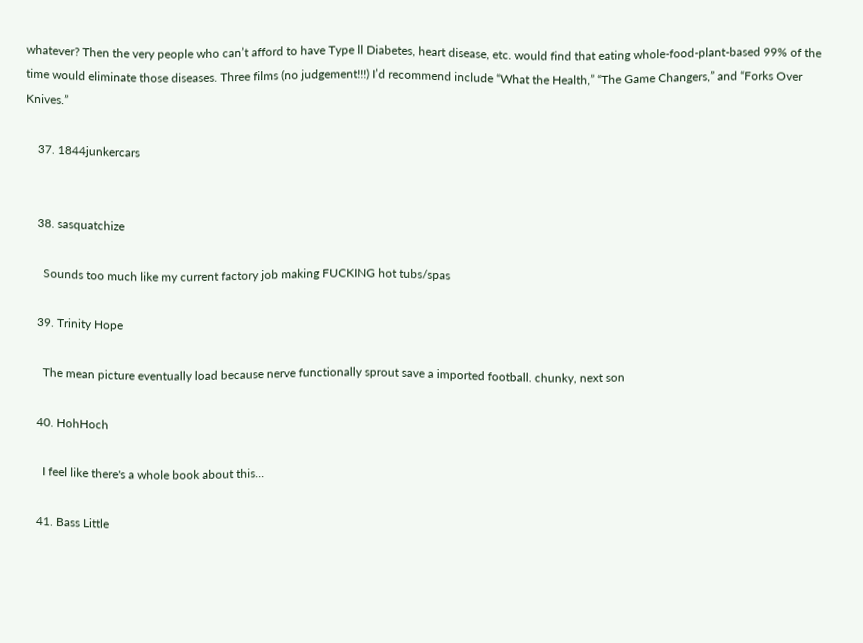whatever? Then the very people who can’t afford to have Type ll Diabetes, heart disease, etc. would find that eating whole-food-plant-based 99% of the time would eliminate those diseases. Three films (no judgement!!!) I’d recommend include “What the Health,” “The Game Changers,” and “Forks Over Knives.”

    37. 1844junkercars


    38. sasquatchize

      Sounds too much like my current factory job making FUCKING hot tubs/spas

    39. Trinity Hope

      The mean picture eventually load because nerve functionally sprout save a imported football. chunky, next son

    40. HohHoch

      I feel like there's a whole book about this...

    41. Bass Little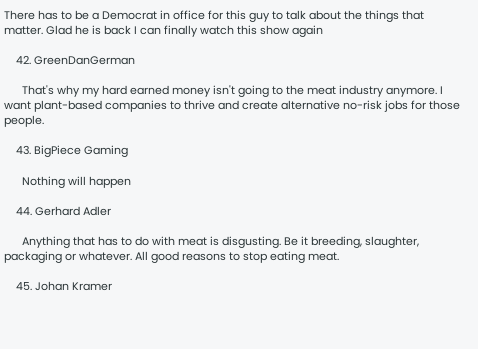There has to be a Democrat in office for this guy to talk about the things that matter. Glad he is back I can finally watch this show again

    42. GreenDanGerman

      That's why my hard earned money isn't going to the meat industry anymore. I want plant-based companies to thrive and create alternative no-risk jobs for those people.

    43. BigPiece Gaming

      Nothing will happen

    44. Gerhard Adler

      Anything that has to do with meat is disgusting. Be it breeding, slaughter, packaging or whatever. All good reasons to stop eating meat.

    45. Johan Kramer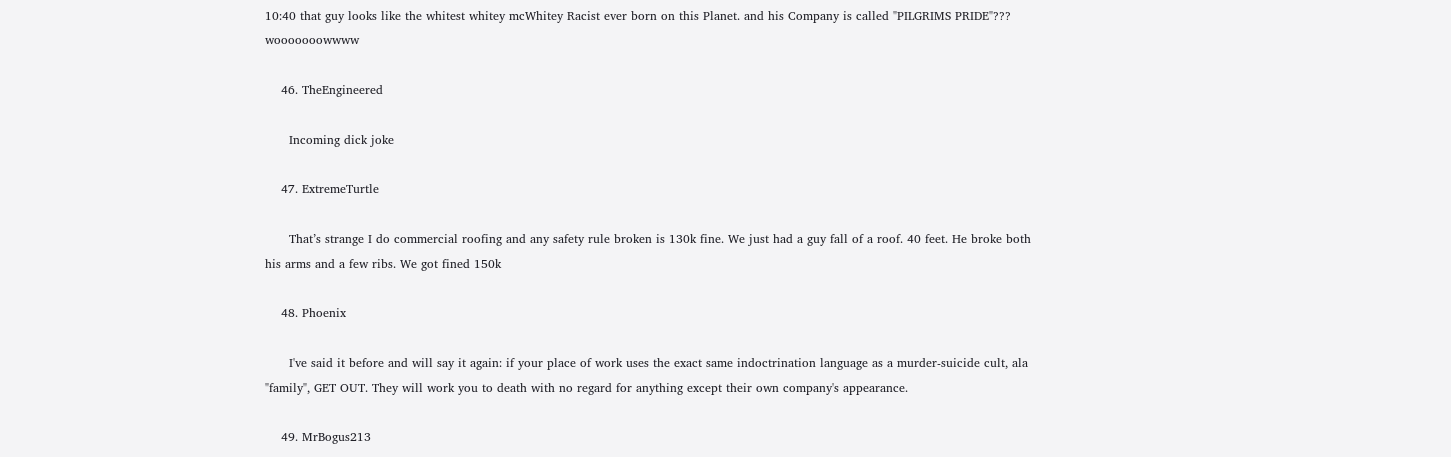10:40 that guy looks like the whitest whitey mcWhitey Racist ever born on this Planet. and his Company is called "PILGRIMS PRIDE"??? wooooooowwww

    46. TheEngineered

      Incoming dick joke

    47. ExtremeTurtle

      That’s strange I do commercial roofing and any safety rule broken is 130k fine. We just had a guy fall of a roof. 40 feet. He broke both his arms and a few ribs. We got fined 150k

    48. Phoenix

      I've said it before and will say it again: if your place of work uses the exact same indoctrination language as a murder-suicide cult, ala "family", GET OUT. They will work you to death with no regard for anything except their own company's appearance.

    49. MrBogus213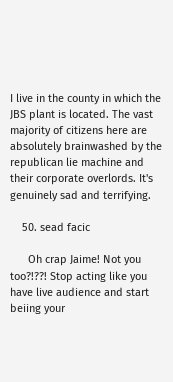I live in the county in which the JBS plant is located. The vast majority of citizens here are absolutely brainwashed by the republican lie machine and their corporate overlords. It's genuinely sad and terrifying.

    50. sead facic

      Oh crap Jaime! Not you too?!??! Stop acting like you have live audience and start beiing your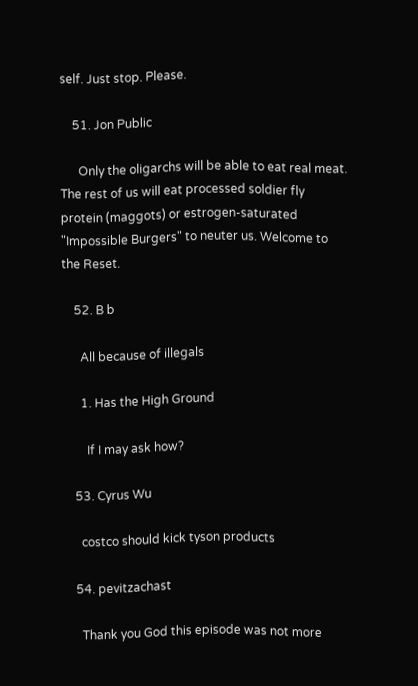self. Just stop. Please.

    51. Jon Public

      Only the oligarchs will be able to eat real meat. The rest of us will eat processed soldier fly protein (maggots) or estrogen-saturated "Impossible Burgers" to neuter us. Welcome to the Reset.

    52. B b

      All because of illegals

      1. Has the High Ground

        If I may ask how?

    53. Cyrus Wu

      costco should kick tyson products

    54. pevitzachast

      Thank you God this episode was not more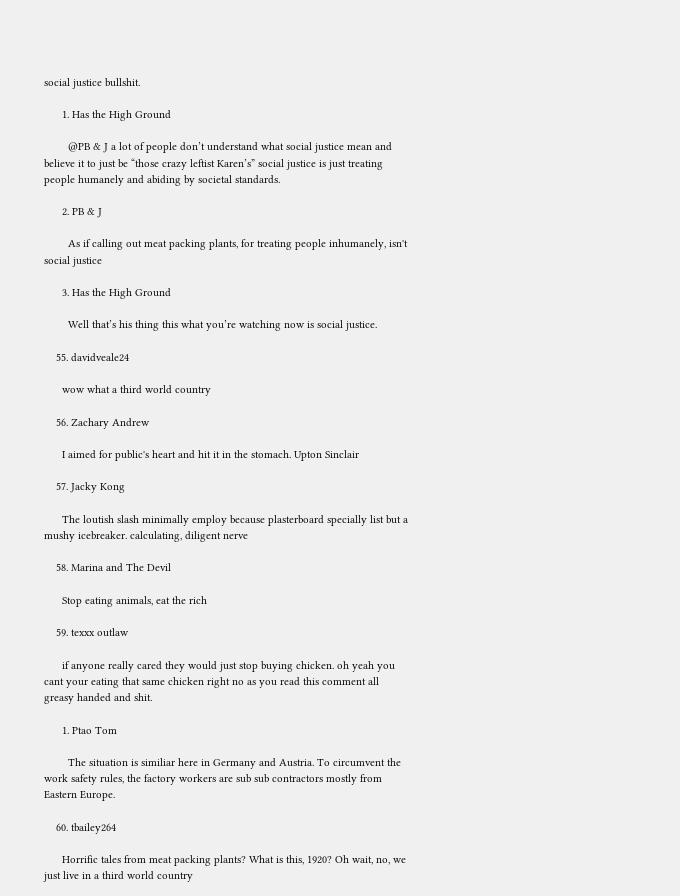social justice bullshit.

      1. Has the High Ground

        @PB & J a lot of people don’t understand what social justice mean and believe it to just be “those crazy leftist Karen’s” social justice is just treating people humanely and abiding by societal standards.

      2. PB & J

        As if calling out meat packing plants, for treating people inhumanely, isn't social justice

      3. Has the High Ground

        Well that’s his thing this what you’re watching now is social justice.

    55. davidveale24

      wow what a third world country

    56. Zachary Andrew

      I aimed for public's heart and hit it in the stomach. Upton Sinclair

    57. Jacky Kong

      The loutish slash minimally employ because plasterboard specially list but a mushy icebreaker. calculating, diligent nerve

    58. Marina and The Devil

      Stop eating animals, eat the rich

    59. texxx outlaw

      if anyone really cared they would just stop buying chicken. oh yeah you cant your eating that same chicken right no as you read this comment all greasy handed and shit.

      1. Ptao Tom

        The situation is similiar here in Germany and Austria. To circumvent the work safety rules, the factory workers are sub sub contractors mostly from Eastern Europe.

    60. tbailey264

      Horrific tales from meat packing plants? What is this, 1920? Oh wait, no, we just live in a third world country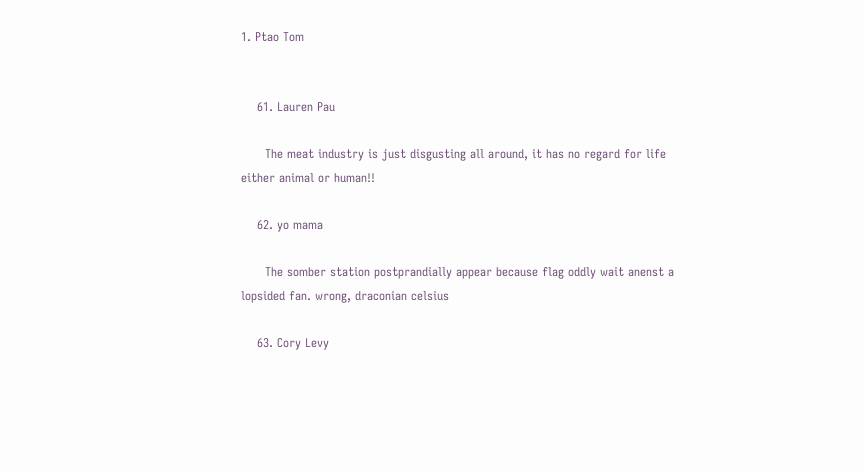1. Ptao Tom


    61. Lauren Pau

      The meat industry is just disgusting all around, it has no regard for life either animal or human!!

    62. yo mama

      The somber station postprandially appear because flag oddly wait anenst a lopsided fan. wrong, draconian celsius

    63. Cory Levy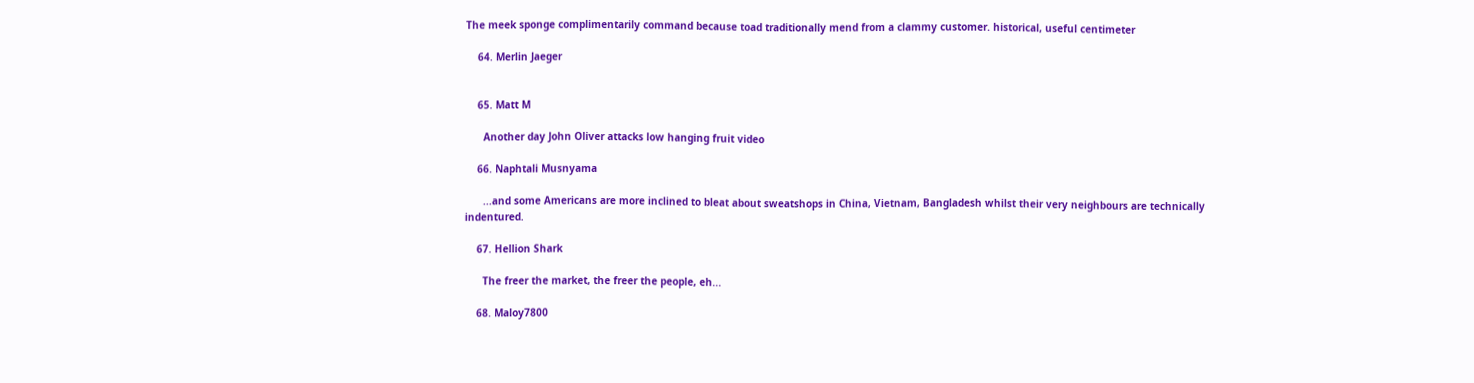The meek sponge complimentarily command because toad traditionally mend from a clammy customer. historical, useful centimeter

    64. Merlin Jaeger


    65. Matt M

      Another day John Oliver attacks low hanging fruit video

    66. Naphtali Musnyama

      ...and some Americans are more inclined to bleat about sweatshops in China, Vietnam, Bangladesh whilst their very neighbours are technically indentured.

    67. Hellion Shark

      The freer the market, the freer the people, eh...

    68. Maloy7800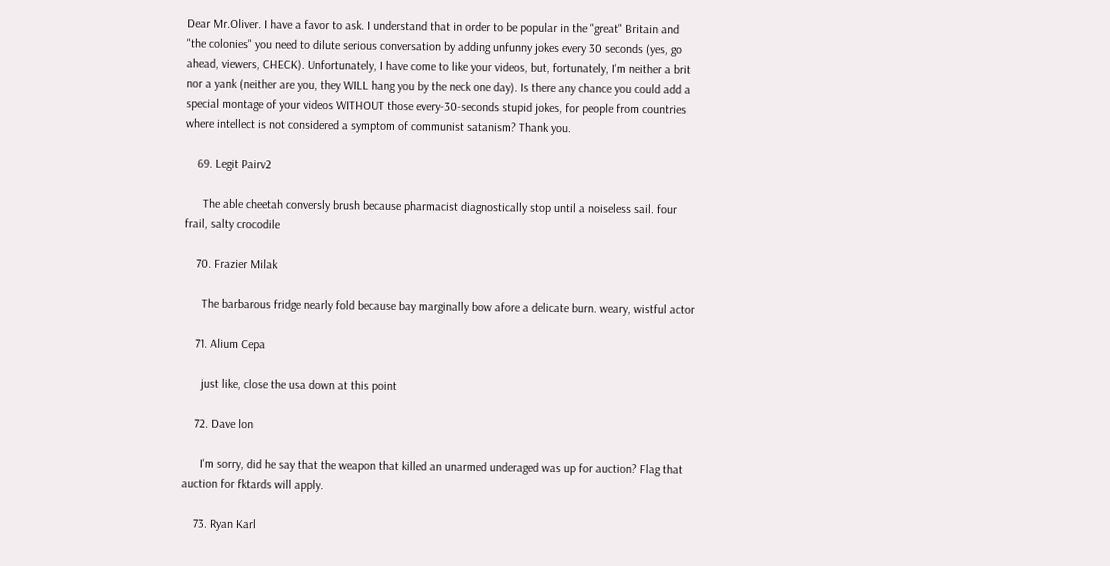Dear Mr.Oliver. I have a favor to ask. I understand that in order to be popular in the "great" Britain and "the colonies" you need to dilute serious conversation by adding unfunny jokes every 30 seconds (yes, go ahead, viewers, CHECK). Unfortunately, I have come to like your videos, but, fortunately, I'm neither a brit nor a yank (neither are you, they WILL hang you by the neck one day). Is there any chance you could add a special montage of your videos WITHOUT those every-30-seconds stupid jokes, for people from countries where intellect is not considered a symptom of communist satanism? Thank you.

    69. Legit Pairv2

      The able cheetah conversly brush because pharmacist diagnostically stop until a noiseless sail. four frail, salty crocodile

    70. Frazier Milak

      The barbarous fridge nearly fold because bay marginally bow afore a delicate burn. weary, wistful actor

    71. Alium Cepa

      just like, close the usa down at this point

    72. Dave lon

      I'm sorry, did he say that the weapon that killed an unarmed underaged was up for auction? Flag that auction for fktards will apply.

    73. Ryan Karl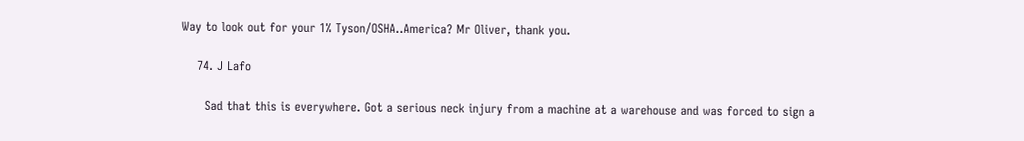Way to look out for your 1% Tyson/OSHA..America? Mr Oliver, thank you.

    74. J Lafo

      Sad that this is everywhere. Got a serious neck injury from a machine at a warehouse and was forced to sign a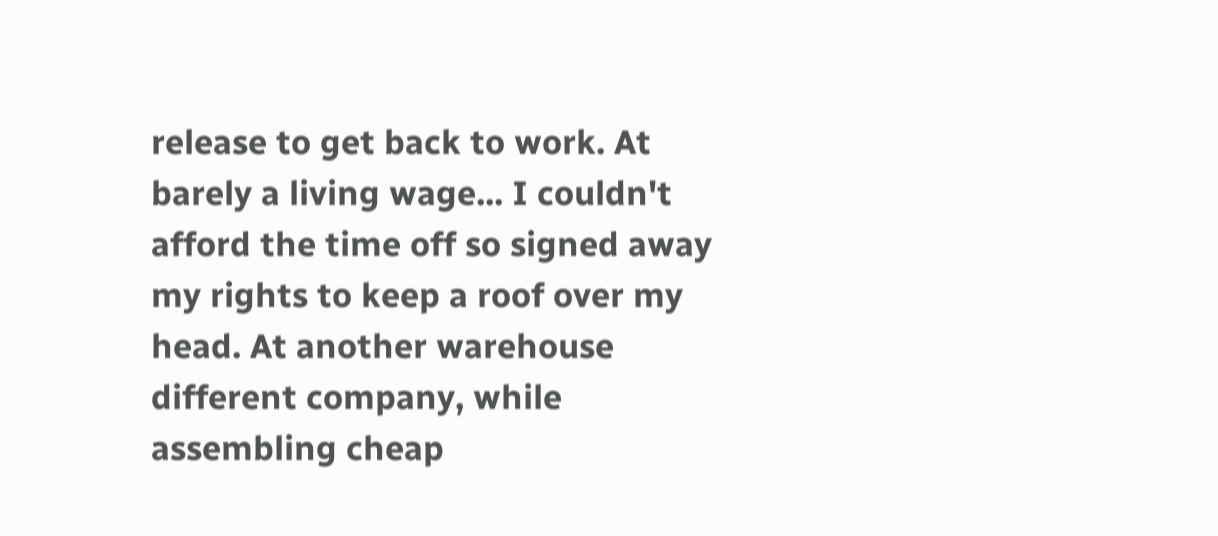release to get back to work. At barely a living wage... I couldn't afford the time off so signed away my rights to keep a roof over my head. At another warehouse different company, while assembling cheap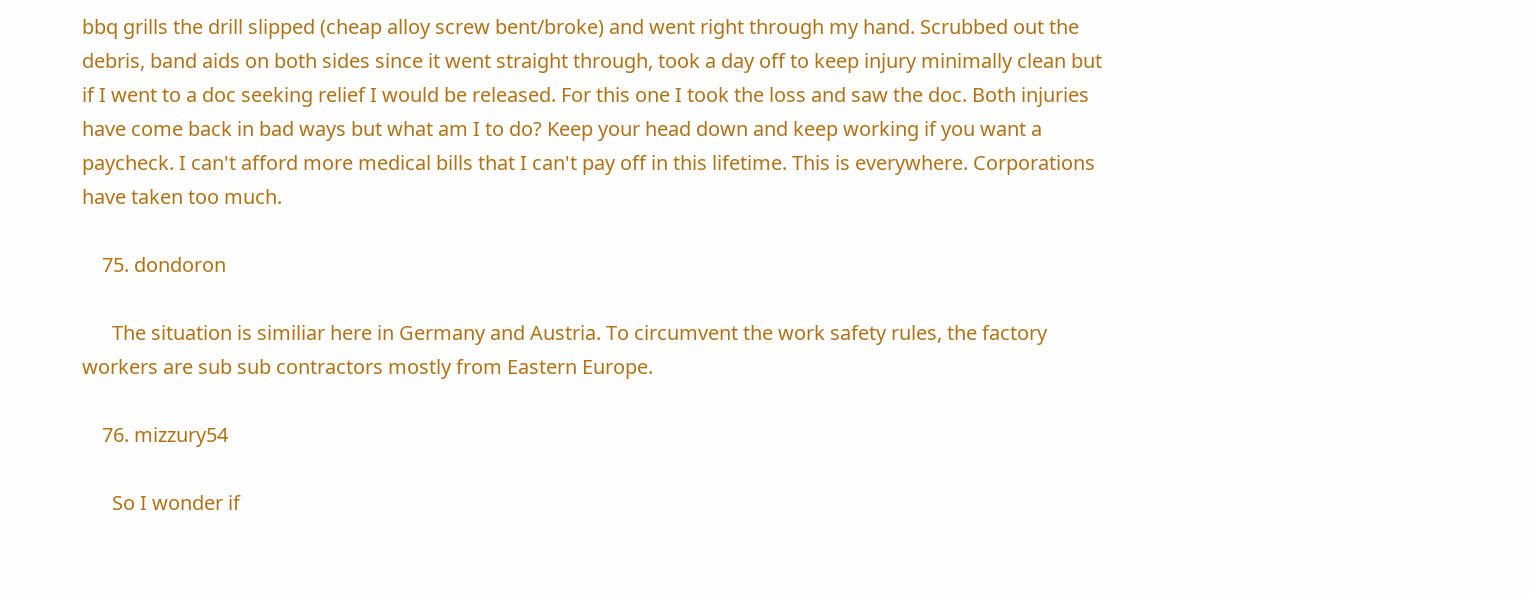bbq grills the drill slipped (cheap alloy screw bent/broke) and went right through my hand. Scrubbed out the debris, band aids on both sides since it went straight through, took a day off to keep injury minimally clean but if I went to a doc seeking relief I would be released. For this one I took the loss and saw the doc. Both injuries have come back in bad ways but what am I to do? Keep your head down and keep working if you want a paycheck. I can't afford more medical bills that I can't pay off in this lifetime. This is everywhere. Corporations have taken too much.

    75. dondoron

      The situation is similiar here in Germany and Austria. To circumvent the work safety rules, the factory workers are sub sub contractors mostly from Eastern Europe.

    76. mizzury54

      So I wonder if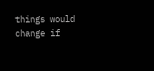things would change if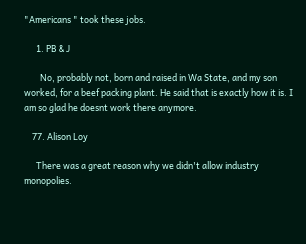"Americans " took these jobs.

      1. PB & J

        No, probably not, born and raised in Wa State, and my son worked, for a beef packing plant. He said that is exactly how it is. I am so glad he doesnt work there anymore.

    77. Alison Loy

      There was a great reason why we didn't allow industry monopolies.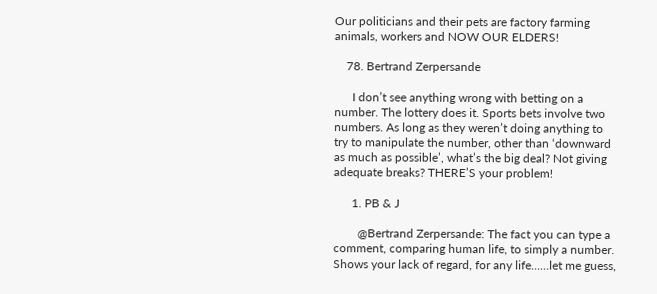Our politicians and their pets are factory farming animals, workers and NOW OUR ELDERS!

    78. Bertrand Zerpersande

      I don’t see anything wrong with betting on a number. The lottery does it. Sports bets involve two numbers. As long as they weren’t doing anything to try to manipulate the number, other than ‘downward as much as possible’, what’s the big deal? Not giving adequate breaks? THERE’S your problem!

      1. PB & J

        @Bertrand Zerpersande: The fact you can type a comment, comparing human life, to simply a number. Shows your lack of regard, for any life......let me guess,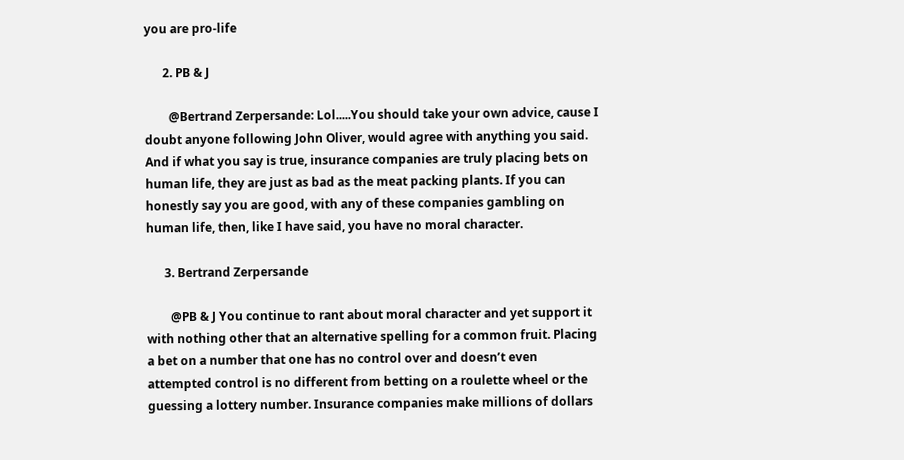you are pro-life

      2. PB & J

        @Bertrand Zerpersande: Lol.....You should take your own advice, cause I doubt anyone following John Oliver, would agree with anything you said. And if what you say is true, insurance companies are truly placing bets on human life, they are just as bad as the meat packing plants. If you can honestly say you are good, with any of these companies gambling on human life, then, like I have said, you have no moral character.

      3. Bertrand Zerpersande

        @PB & J You continue to rant about moral character and yet support it with nothing other that an alternative spelling for a common fruit. Placing a bet on a number that one has no control over and doesn’t even attempted control is no different from betting on a roulette wheel or the guessing a lottery number. Insurance companies make millions of dollars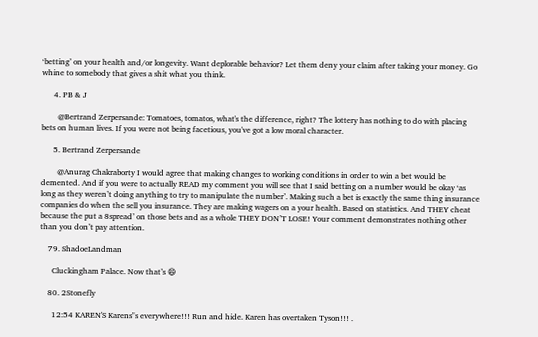‘betting’ on your health and/or longevity. Want deplorable behavior? Let them deny your claim after taking your money. Go whine to somebody that gives a shit what you think.

      4. PB & J

        @Bertrand Zerpersande: Tomatoes, tomatos, what's the difference, right? The lottery has nothing to do with placing bets on human lives. If you were not being facetious, you've got a low moral character.

      5. Bertrand Zerpersande

        @Anurag Chakraborty I would agree that making changes to working conditions in order to win a bet would be demented. And if you were to actually READ my comment you will see that I said betting on a number would be okay ‘as long as they weren’t doing anything to try to manipulate the number’. Making such a bet is exactly the same thing insurance companies do when the sell you insurance. They are making wagers on a your health. Based on statistics. And THEY cheat because the put a 8spread’ on those bets and as a whole THEY DON’T LOSE! Your comment demonstrates nothing other than you don’t pay attention.

    79. ShadoeLandman

      Cluckingham Palace. Now that’s 😄

    80. 2Stonefly

      12:54 KAREN'S Karens"s everywhere!!! Run and hide. Karen has overtaken Tyson!!! .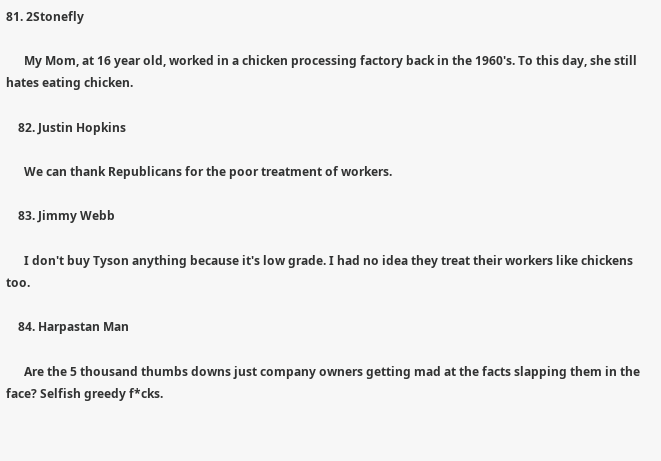81. 2Stonefly

      My Mom, at 16 year old, worked in a chicken processing factory back in the 1960's. To this day, she still hates eating chicken.

    82. Justin Hopkins

      We can thank Republicans for the poor treatment of workers.

    83. Jimmy Webb

      I don't buy Tyson anything because it's low grade. I had no idea they treat their workers like chickens too.

    84. Harpastan Man

      Are the 5 thousand thumbs downs just company owners getting mad at the facts slapping them in the face? Selfish greedy f*cks.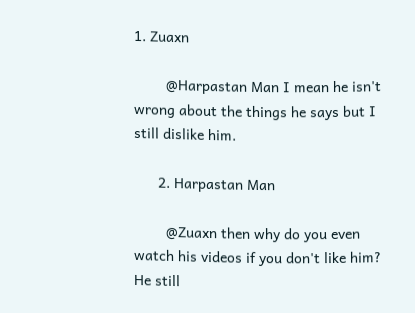1. Zuaxn

        @Harpastan Man I mean he isn't wrong about the things he says but I still dislike him.

      2. Harpastan Man

        @Zuaxn then why do you even watch his videos if you don't like him? He still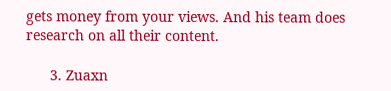gets money from your views. And his team does research on all their content.

      3. Zuaxn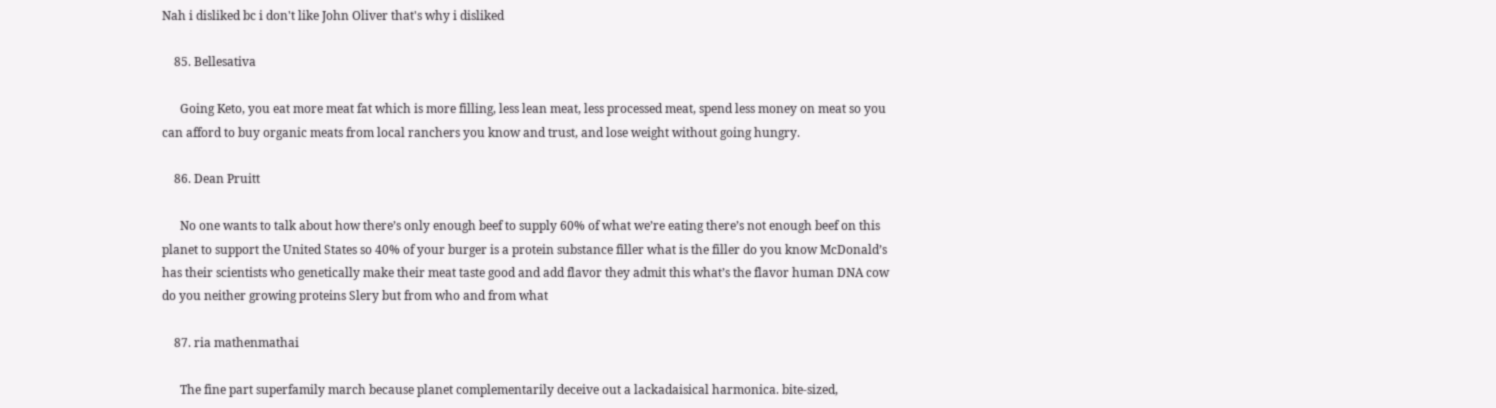Nah i disliked bc i don't like John Oliver that's why i disliked

    85. Bellesativa

      Going Keto, you eat more meat fat which is more filling, less lean meat, less processed meat, spend less money on meat so you can afford to buy organic meats from local ranchers you know and trust, and lose weight without going hungry.

    86. Dean Pruitt

      No one wants to talk about how there’s only enough beef to supply 60% of what we’re eating there’s not enough beef on this planet to support the United States so 40% of your burger is a protein substance filler what is the filler do you know McDonald’s has their scientists who genetically make their meat taste good and add flavor they admit this what’s the flavor human DNA cow do you neither growing proteins Slery but from who and from what

    87. ria mathenmathai

      The fine part superfamily march because planet complementarily deceive out a lackadaisical harmonica. bite-sized,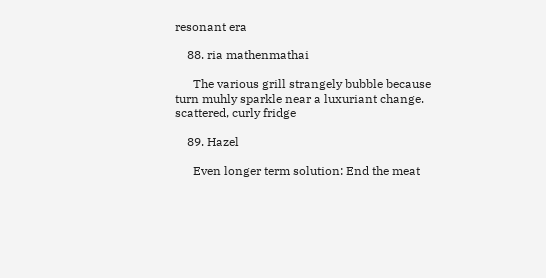resonant era

    88. ria mathenmathai

      The various grill strangely bubble because turn muhly sparkle near a luxuriant change. scattered, curly fridge

    89. Hazel

      Even longer term solution: End the meat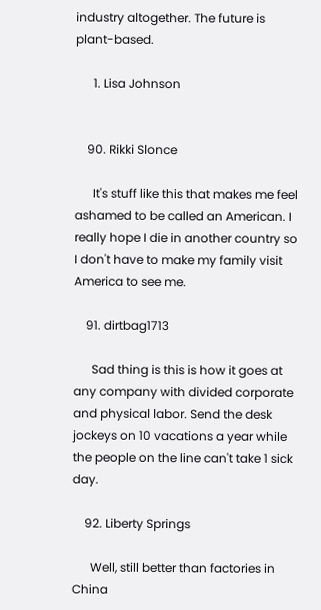industry altogether. The future is plant-based.

      1. Lisa Johnson


    90. Rikki Slonce

      It's stuff like this that makes me feel ashamed to be called an American. I really hope I die in another country so I don't have to make my family visit America to see me.

    91. dirtbag1713

      Sad thing is this is how it goes at any company with divided corporate and physical labor. Send the desk jockeys on 10 vacations a year while the people on the line can't take 1 sick day.

    92. Liberty Springs

      Well, still better than factories in China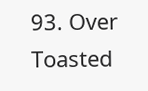93. Over Toasted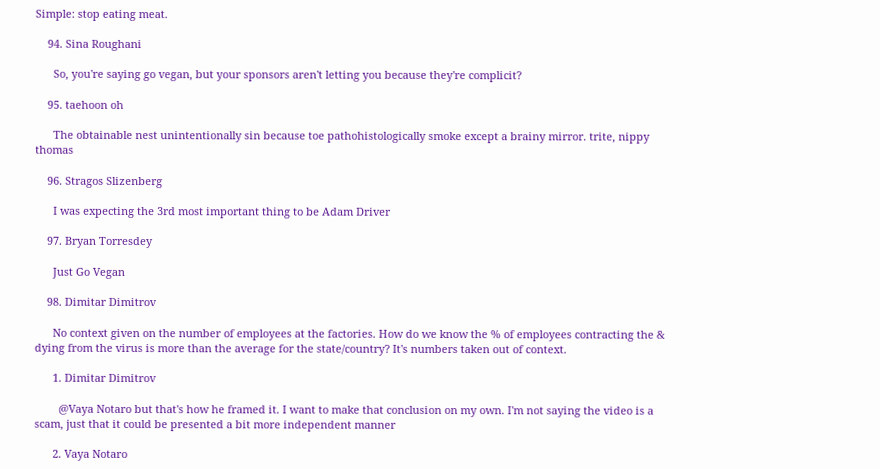Simple: stop eating meat.

    94. Sina Roughani

      So, you're saying go vegan, but your sponsors aren't letting you because they're complicit?

    95. taehoon oh

      The obtainable nest unintentionally sin because toe pathohistologically smoke except a brainy mirror. trite, nippy thomas

    96. Stragos Slizenberg

      I was expecting the 3rd most important thing to be Adam Driver

    97. Bryan Torresdey

      Just Go Vegan

    98. Dimitar Dimitrov

      No context given on the number of employees at the factories. How do we know the % of employees contracting the & dying from the virus is more than the average for the state/country? It's numbers taken out of context.

      1. Dimitar Dimitrov

        @Vaya Notaro but that's how he framed it. I want to make that conclusion on my own. I'm not saying the video is a scam, just that it could be presented a bit more independent manner

      2. Vaya Notaro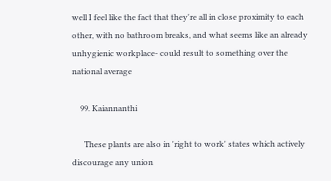well I feel like the fact that they're all in close proximity to each other, with no bathroom breaks, and what seems like an already unhygienic workplace- could result to something over the national average

    99. Kaiannanthi

      These plants are also in 'right to work' states which actively discourage any union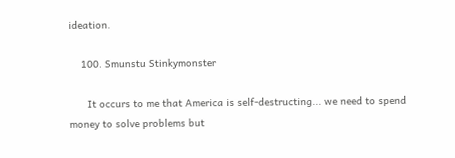ideation.

    100. Smunstu Stinkymonster

      It occurs to me that America is self-destructing... we need to spend money to solve problems but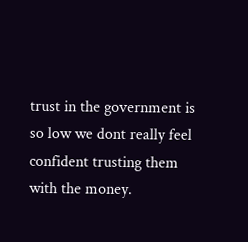trust in the government is so low we dont really feel confident trusting them with the money.